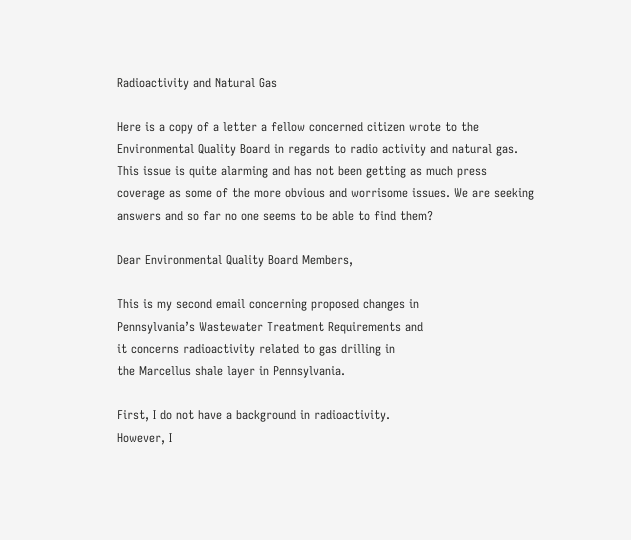Radioactivity and Natural Gas

Here is a copy of a letter a fellow concerned citizen wrote to the Environmental Quality Board in regards to radio activity and natural gas. This issue is quite alarming and has not been getting as much press coverage as some of the more obvious and worrisome issues. We are seeking answers and so far no one seems to be able to find them?

Dear Environmental Quality Board Members,

This is my second email concerning proposed changes in
Pennsylvania’s Wastewater Treatment Requirements and
it concerns radioactivity related to gas drilling in
the Marcellus shale layer in Pennsylvania.

First, I do not have a background in radioactivity.
However, I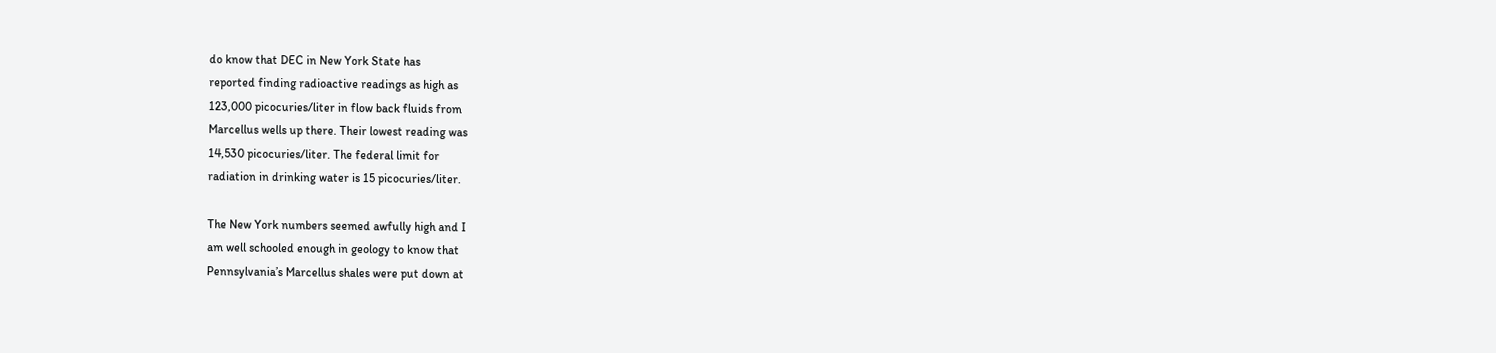do know that DEC in New York State has
reported finding radioactive readings as high as
123,000 picocuries/liter in flow back fluids from
Marcellus wells up there. Their lowest reading was
14,530 picocuries/liter. The federal limit for
radiation in drinking water is 15 picocuries/liter.

The New York numbers seemed awfully high and I
am well schooled enough in geology to know that
Pennsylvania’s Marcellus shales were put down at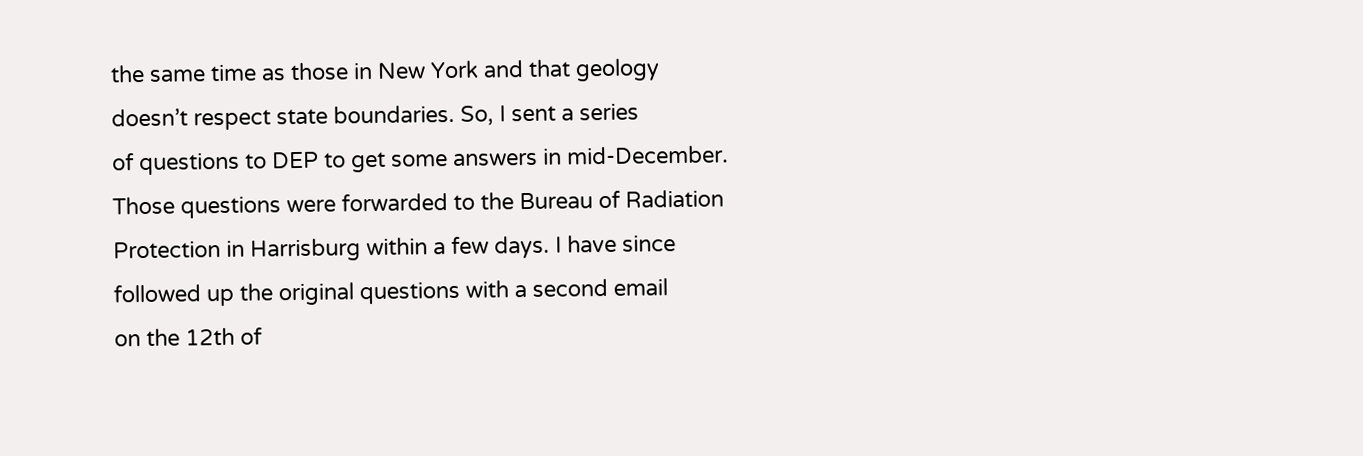the same time as those in New York and that geology
doesn’t respect state boundaries. So, I sent a series
of questions to DEP to get some answers in mid-December.
Those questions were forwarded to the Bureau of Radiation
Protection in Harrisburg within a few days. I have since
followed up the original questions with a second email
on the 12th of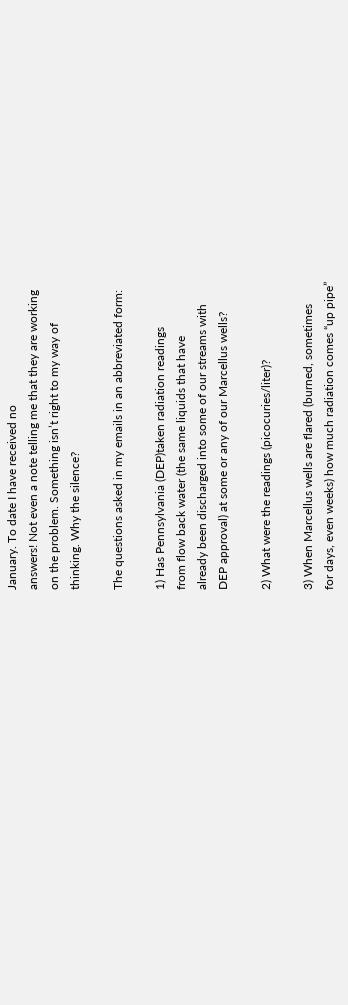January. To date I have received no
answers! Not even a note telling me that they are working
on the problem. Something isn’t right to my way of
thinking. Why the silence?

The questions asked in my emails in an abbreviated form:

1) Has Pennsylvania (DEP)taken radiation readings
from flow back water (the same liquids that have
already been discharged into some of our streams with
DEP approval) at some or any of our Marcellus wells?

2) What were the readings (picocuries/liter)?

3) When Marcellus wells are flared (burned, sometimes
for days, even weeks) how much radiation comes “up pipe”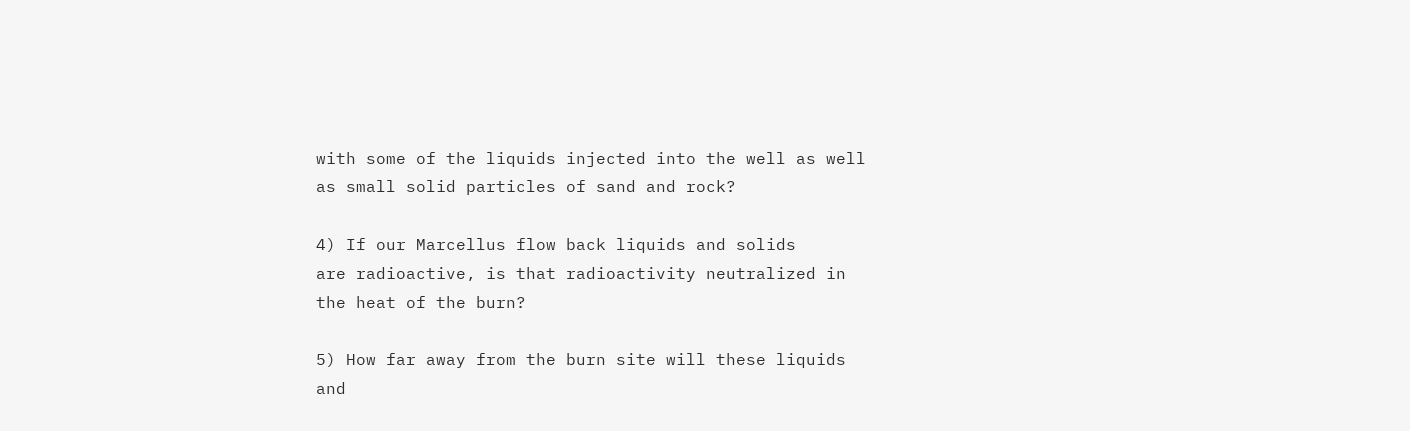with some of the liquids injected into the well as well
as small solid particles of sand and rock?

4) If our Marcellus flow back liquids and solids
are radioactive, is that radioactivity neutralized in
the heat of the burn?

5) How far away from the burn site will these liquids
and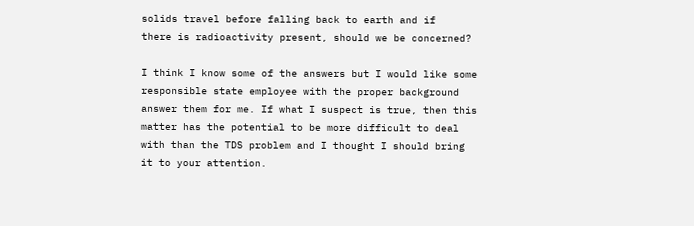solids travel before falling back to earth and if
there is radioactivity present, should we be concerned?

I think I know some of the answers but I would like some
responsible state employee with the proper background
answer them for me. If what I suspect is true, then this
matter has the potential to be more difficult to deal
with than the TDS problem and I thought I should bring
it to your attention.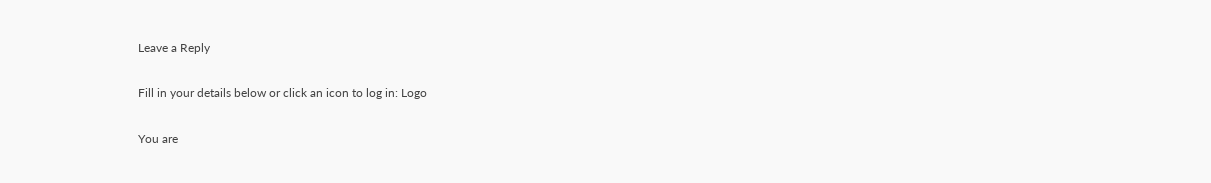Leave a Reply

Fill in your details below or click an icon to log in: Logo

You are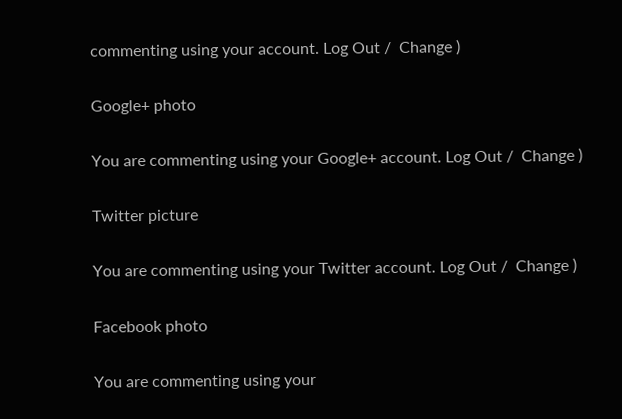commenting using your account. Log Out /  Change )

Google+ photo

You are commenting using your Google+ account. Log Out /  Change )

Twitter picture

You are commenting using your Twitter account. Log Out /  Change )

Facebook photo

You are commenting using your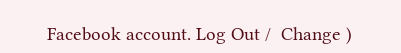Facebook account. Log Out /  Change )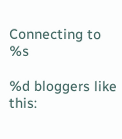Connecting to %s

%d bloggers like this: